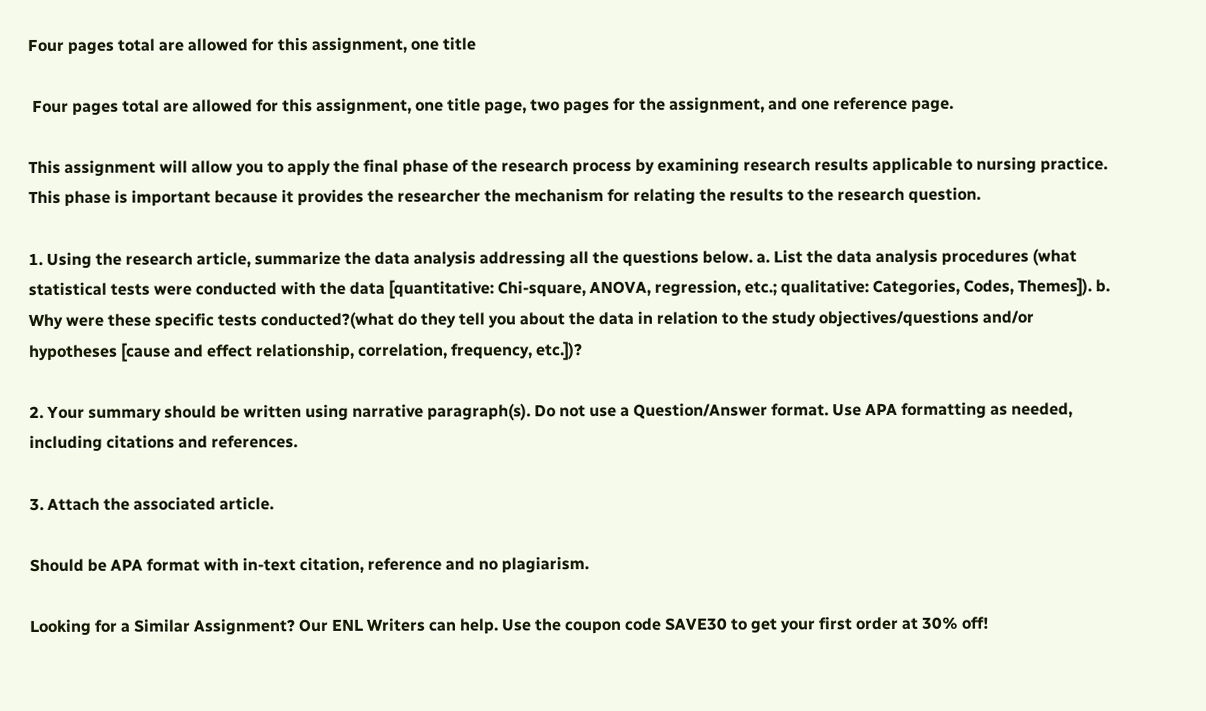Four pages total are allowed for this assignment, one title

 Four pages total are allowed for this assignment, one title page, two pages for the assignment, and one reference page.

This assignment will allow you to apply the final phase of the research process by examining research results applicable to nursing practice. This phase is important because it provides the researcher the mechanism for relating the results to the research question.

1. Using the research article, summarize the data analysis addressing all the questions below. a. List the data analysis procedures (what statistical tests were conducted with the data [quantitative: Chi-square, ANOVA, regression, etc.; qualitative: Categories, Codes, Themes]). b. Why were these specific tests conducted?(what do they tell you about the data in relation to the study objectives/questions and/or hypotheses [cause and effect relationship, correlation, frequency, etc.])?

2. Your summary should be written using narrative paragraph(s). Do not use a Question/Answer format. Use APA formatting as needed, including citations and references.

3. Attach the associated article.

Should be APA format with in-text citation, reference and no plagiarism.

Looking for a Similar Assignment? Our ENL Writers can help. Use the coupon code SAVE30 to get your first order at 30% off!